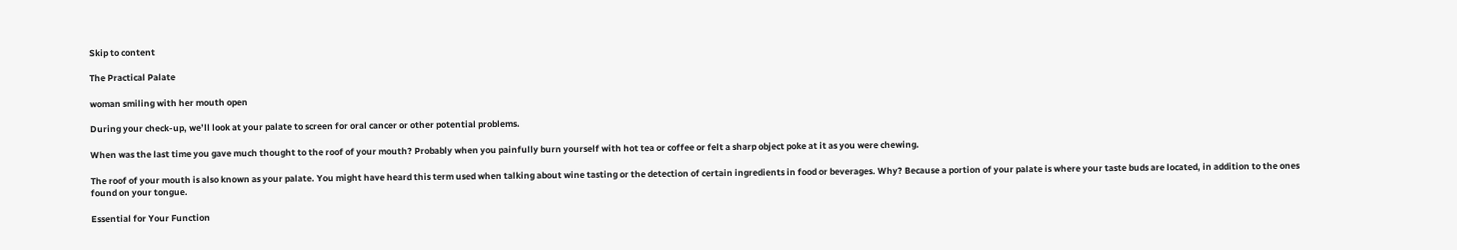Skip to content

The Practical Palate

woman smiling with her mouth open

During your check-up, we’ll look at your palate to screen for oral cancer or other potential problems.

When was the last time you gave much thought to the roof of your mouth? Probably when you painfully burn yourself with hot tea or coffee or felt a sharp object poke at it as you were chewing.

The roof of your mouth is also known as your palate. You might have heard this term used when talking about wine tasting or the detection of certain ingredients in food or beverages. Why? Because a portion of your palate is where your taste buds are located, in addition to the ones found on your tongue.

Essential for Your Function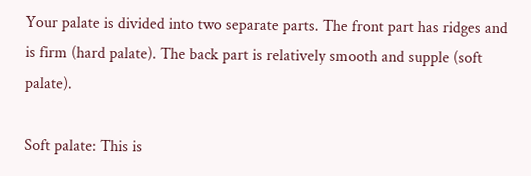Your palate is divided into two separate parts. The front part has ridges and is firm (hard palate). The back part is relatively smooth and supple (soft palate).

Soft palate: This is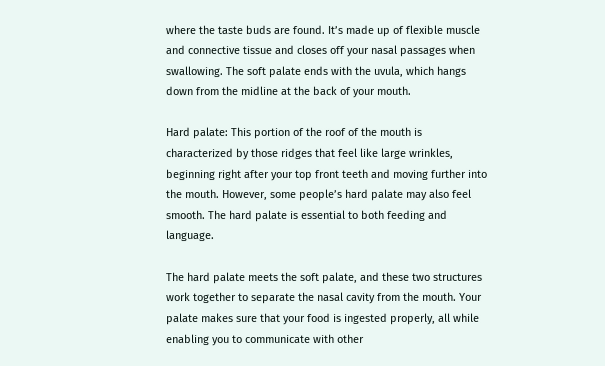where the taste buds are found. It’s made up of flexible muscle and connective tissue and closes off your nasal passages when swallowing. The soft palate ends with the uvula, which hangs down from the midline at the back of your mouth.

Hard palate: This portion of the roof of the mouth is characterized by those ridges that feel like large wrinkles, beginning right after your top front teeth and moving further into the mouth. However, some people’s hard palate may also feel smooth. The hard palate is essential to both feeding and language.

The hard palate meets the soft palate, and these two structures work together to separate the nasal cavity from the mouth. Your palate makes sure that your food is ingested properly, all while enabling you to communicate with other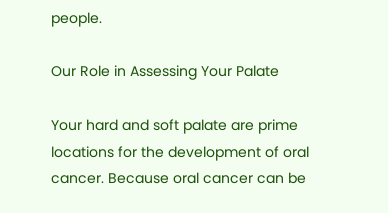people.

Our Role in Assessing Your Palate

Your hard and soft palate are prime locations for the development of oral cancer. Because oral cancer can be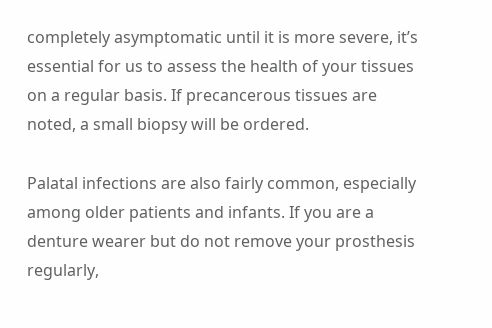completely asymptomatic until it is more severe, it’s essential for us to assess the health of your tissues on a regular basis. If precancerous tissues are noted, a small biopsy will be ordered.

Palatal infections are also fairly common, especially among older patients and infants. If you are a denture wearer but do not remove your prosthesis regularly,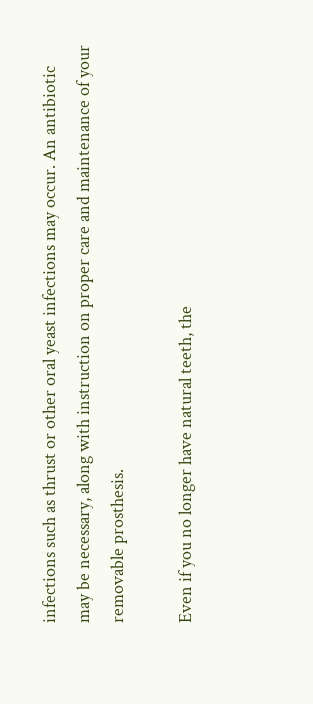infections such as thrust or other oral yeast infections may occur. An antibiotic may be necessary, along with instruction on proper care and maintenance of your removable prosthesis.

Even if you no longer have natural teeth, the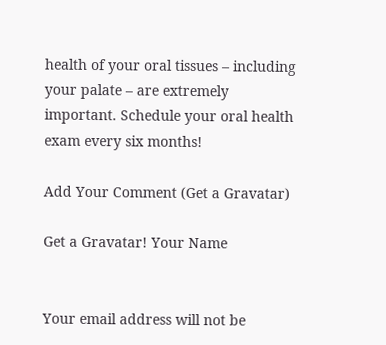health of your oral tissues – including your palate – are extremely important. Schedule your oral health exam every six months!

Add Your Comment (Get a Gravatar)

Get a Gravatar! Your Name


Your email address will not be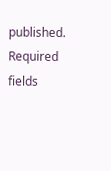published. Required fields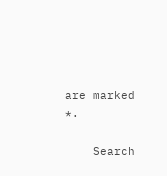are marked *.

    Search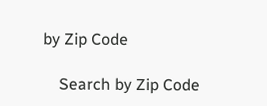by Zip Code

    Search by Zip Code